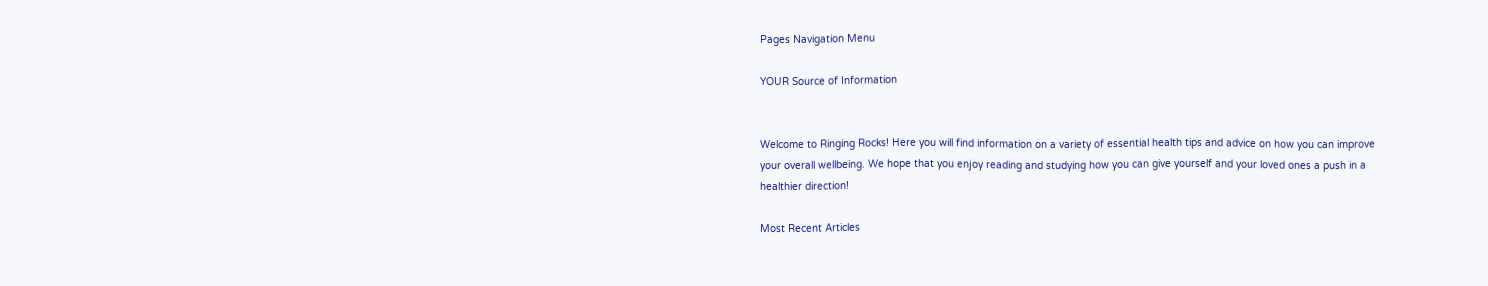Pages Navigation Menu

YOUR Source of Information


Welcome to Ringing Rocks! Here you will find information on a variety of essential health tips and advice on how you can improve your overall wellbeing. We hope that you enjoy reading and studying how you can give yourself and your loved ones a push in a healthier direction!

Most Recent Articles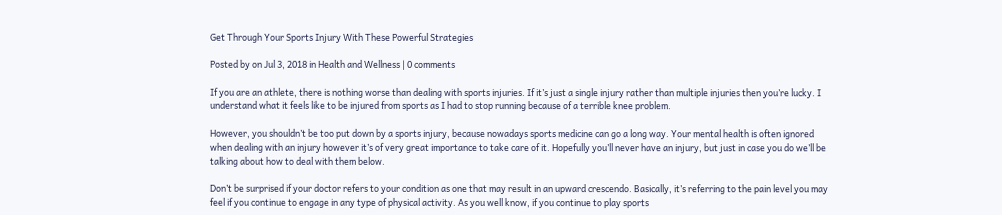Get Through Your Sports Injury With These Powerful Strategies

Posted by on Jul 3, 2018 in Health and Wellness | 0 comments

If you are an athlete, there is nothing worse than dealing with sports injuries. If it’s just a single injury rather than multiple injuries then you’re lucky. I understand what it feels like to be injured from sports as I had to stop running because of a terrible knee problem.

However, you shouldn’t be too put down by a sports injury, because nowadays sports medicine can go a long way. Your mental health is often ignored when dealing with an injury however it’s of very great importance to take care of it. Hopefully you’ll never have an injury, but just in case you do we’ll be talking about how to deal with them below.

Don’t be surprised if your doctor refers to your condition as one that may result in an upward crescendo. Basically, it’s referring to the pain level you may feel if you continue to engage in any type of physical activity. As you well know, if you continue to play sports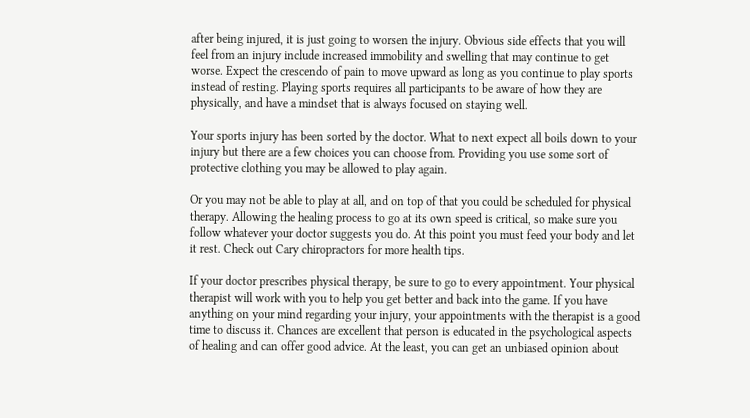after being injured, it is just going to worsen the injury. Obvious side effects that you will feel from an injury include increased immobility and swelling that may continue to get worse. Expect the crescendo of pain to move upward as long as you continue to play sports instead of resting. Playing sports requires all participants to be aware of how they are physically, and have a mindset that is always focused on staying well.

Your sports injury has been sorted by the doctor. What to next expect all boils down to your injury but there are a few choices you can choose from. Providing you use some sort of protective clothing you may be allowed to play again.

Or you may not be able to play at all, and on top of that you could be scheduled for physical therapy. Allowing the healing process to go at its own speed is critical, so make sure you follow whatever your doctor suggests you do. At this point you must feed your body and let it rest. Check out Cary chiropractors for more health tips.

If your doctor prescribes physical therapy, be sure to go to every appointment. Your physical therapist will work with you to help you get better and back into the game. If you have anything on your mind regarding your injury, your appointments with the therapist is a good time to discuss it. Chances are excellent that person is educated in the psychological aspects of healing and can offer good advice. At the least, you can get an unbiased opinion about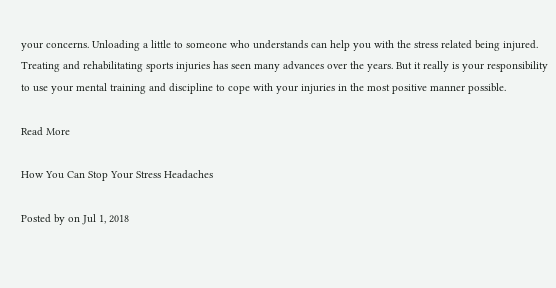your concerns. Unloading a little to someone who understands can help you with the stress related being injured. Treating and rehabilitating sports injuries has seen many advances over the years. But it really is your responsibility to use your mental training and discipline to cope with your injuries in the most positive manner possible.

Read More

How You Can Stop Your Stress Headaches

Posted by on Jul 1, 2018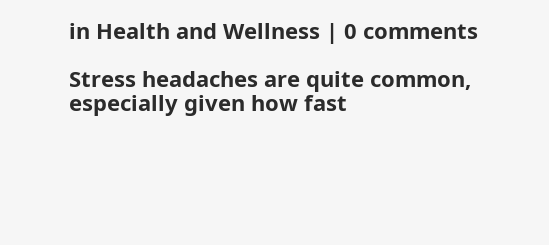in Health and Wellness | 0 comments

Stress headaches are quite common, especially given how fast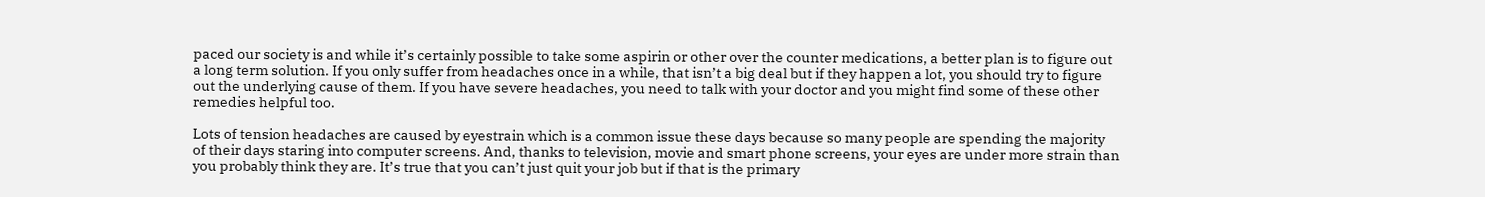paced our society is and while it’s certainly possible to take some aspirin or other over the counter medications, a better plan is to figure out a long term solution. If you only suffer from headaches once in a while, that isn’t a big deal but if they happen a lot, you should try to figure out the underlying cause of them. If you have severe headaches, you need to talk with your doctor and you might find some of these other remedies helpful too.

Lots of tension headaches are caused by eyestrain which is a common issue these days because so many people are spending the majority of their days staring into computer screens. And, thanks to television, movie and smart phone screens, your eyes are under more strain than you probably think they are. It’s true that you can’t just quit your job but if that is the primary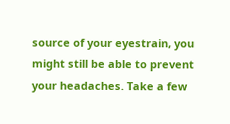source of your eyestrain, you might still be able to prevent your headaches. Take a few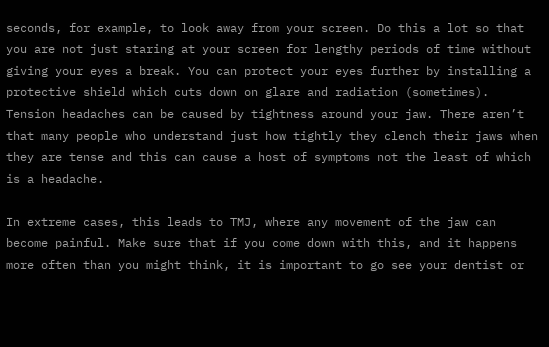seconds, for example, to look away from your screen. Do this a lot so that you are not just staring at your screen for lengthy periods of time without giving your eyes a break. You can protect your eyes further by installing a protective shield which cuts down on glare and radiation (sometimes). Tension headaches can be caused by tightness around your jaw. There aren’t that many people who understand just how tightly they clench their jaws when they are tense and this can cause a host of symptoms not the least of which is a headache.

In extreme cases, this leads to TMJ, where any movement of the jaw can become painful. Make sure that if you come down with this, and it happens more often than you might think, it is important to go see your dentist or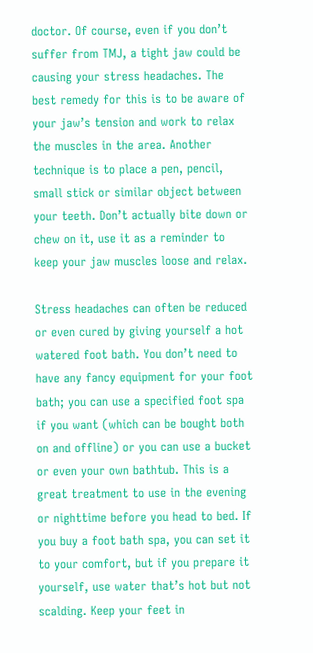doctor. Of course, even if you don’t suffer from TMJ, a tight jaw could be causing your stress headaches. The best remedy for this is to be aware of your jaw’s tension and work to relax the muscles in the area. Another technique is to place a pen, pencil, small stick or similar object between your teeth. Don’t actually bite down or chew on it, use it as a reminder to keep your jaw muscles loose and relax.

Stress headaches can often be reduced or even cured by giving yourself a hot watered foot bath. You don’t need to have any fancy equipment for your foot bath; you can use a specified foot spa if you want (which can be bought both on and offline) or you can use a bucket or even your own bathtub. This is a great treatment to use in the evening or nighttime before you head to bed. If you buy a foot bath spa, you can set it to your comfort, but if you prepare it yourself, use water that’s hot but not scalding. Keep your feet in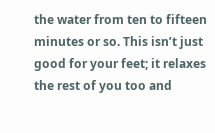the water from ten to fifteen minutes or so. This isn’t just good for your feet; it relaxes the rest of you too and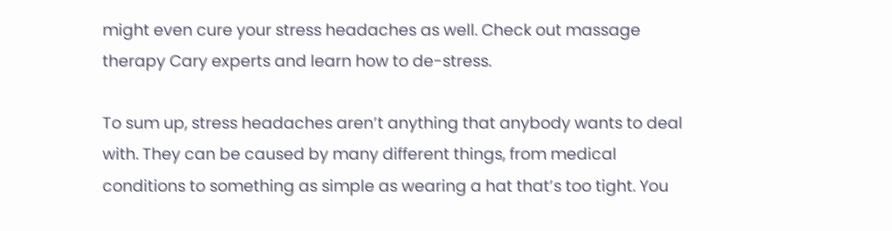might even cure your stress headaches as well. Check out massage therapy Cary experts and learn how to de-stress.

To sum up, stress headaches aren’t anything that anybody wants to deal with. They can be caused by many different things, from medical conditions to something as simple as wearing a hat that’s too tight. You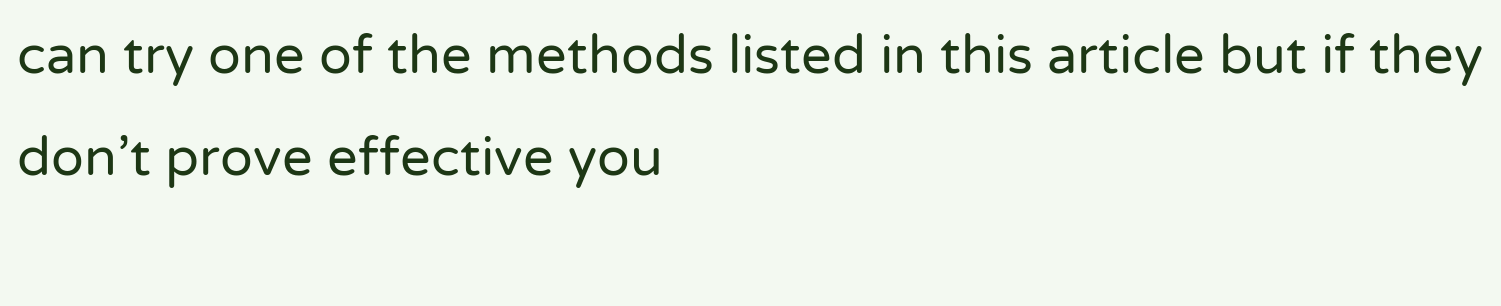can try one of the methods listed in this article but if they don’t prove effective you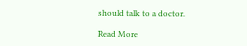should talk to a doctor.

Read More